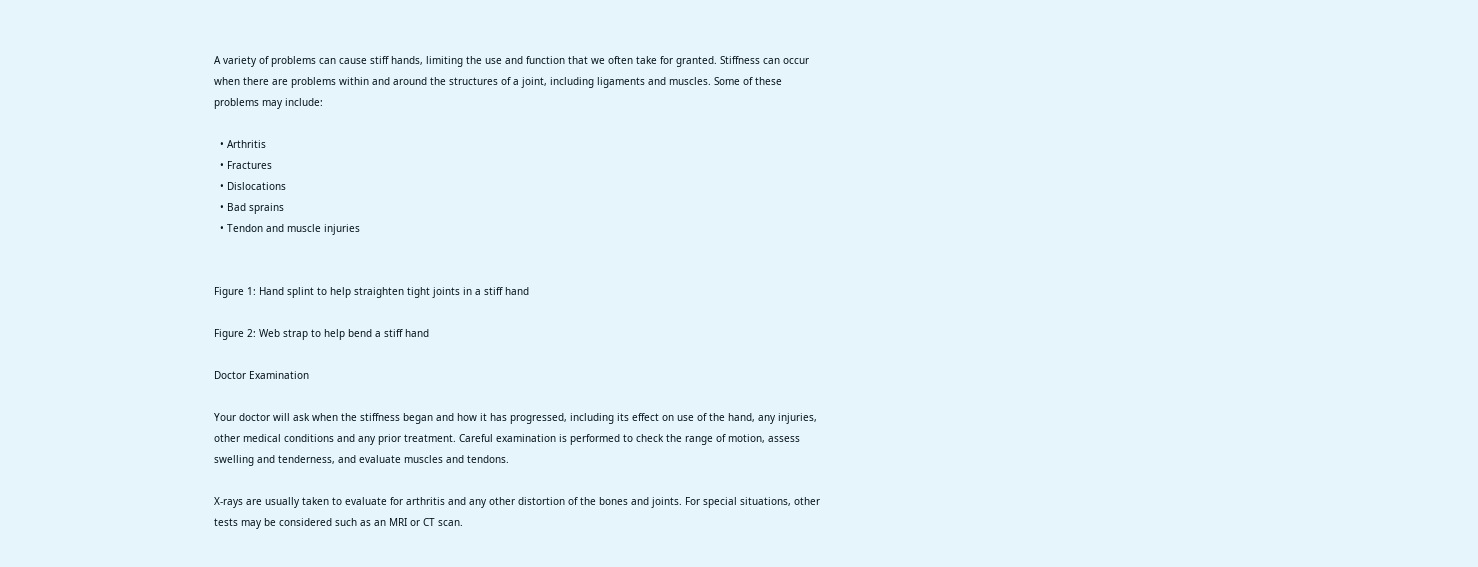A variety of problems can cause stiff hands, limiting the use and function that we often take for granted. Stiffness can occur when there are problems within and around the structures of a joint, including ligaments and muscles. Some of these problems may include:

  • Arthritis
  • Fractures
  • Dislocations
  • Bad sprains
  • Tendon and muscle injuries


Figure 1: Hand splint to help straighten tight joints in a stiff hand

Figure 2: Web strap to help bend a stiff hand

Doctor Examination

Your doctor will ask when the stiffness began and how it has progressed, including its effect on use of the hand, any injuries, other medical conditions and any prior treatment. Careful examination is performed to check the range of motion, assess swelling and tenderness, and evaluate muscles and tendons.

X-rays are usually taken to evaluate for arthritis and any other distortion of the bones and joints. For special situations, other tests may be considered such as an MRI or CT scan.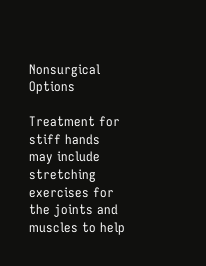Nonsurgical Options

Treatment for stiff hands may include stretching exercises for the joints and muscles to help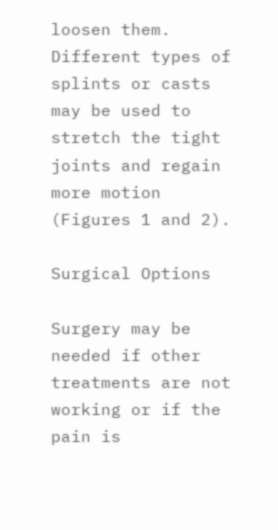loosen them. Different types of splints or casts may be used to stretch the tight joints and regain more motion (Figures 1 and 2).

Surgical Options

Surgery may be needed if other treatments are not working or if the pain is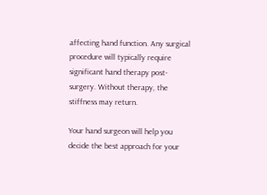affecting hand function. Any surgical procedure will typically require significant hand therapy post-surgery. Without therapy, the stiffness may return.

Your hand surgeon will help you decide the best approach for your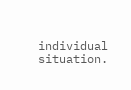individual situation.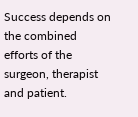Success depends on the combined efforts of the surgeon, therapist and patient.